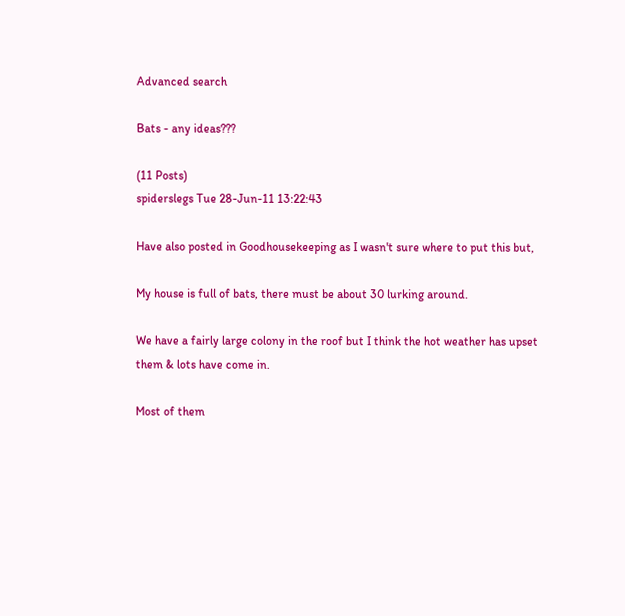Advanced search

Bats - any ideas???

(11 Posts)
spiderslegs Tue 28-Jun-11 13:22:43

Have also posted in Goodhousekeeping as I wasn't sure where to put this but,

My house is full of bats, there must be about 30 lurking around.

We have a fairly large colony in the roof but I think the hot weather has upset them & lots have come in.

Most of them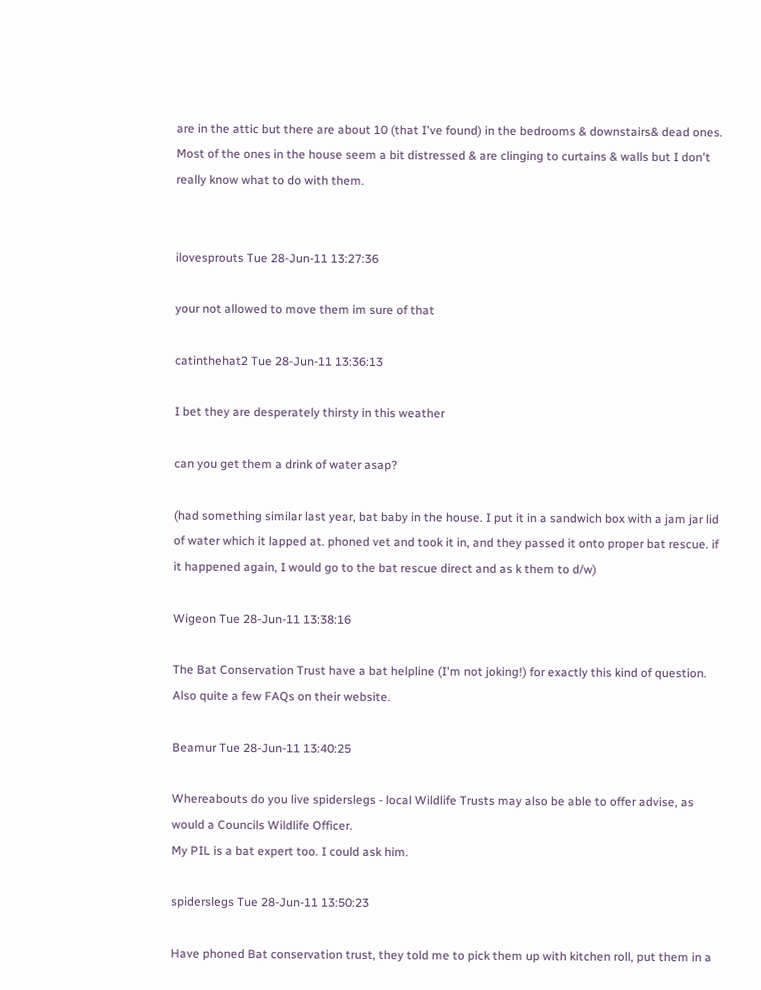are in the attic but there are about 10 (that I've found) in the bedrooms & downstairs& dead ones. Most of the ones in the house seem a bit distressed & are clinging to curtains & walls but I don't really know what to do with them.


ilovesprouts Tue 28-Jun-11 13:27:36

your not allowed to move them im sure of that

catinthehat2 Tue 28-Jun-11 13:36:13

I bet they are desperately thirsty in this weather

can you get them a drink of water asap?

(had something similar last year, bat baby in the house. I put it in a sandwich box with a jam jar lid of water which it lapped at. phoned vet and took it in, and they passed it onto proper bat rescue. if it happened again, I would go to the bat rescue direct and as k them to d/w)

Wigeon Tue 28-Jun-11 13:38:16

The Bat Conservation Trust have a bat helpline (I'm not joking!) for exactly this kind of question. Also quite a few FAQs on their website.

Beamur Tue 28-Jun-11 13:40:25

Whereabouts do you live spiderslegs - local Wildlife Trusts may also be able to offer advise, as would a Councils Wildlife Officer.
My PIL is a bat expert too. I could ask him.

spiderslegs Tue 28-Jun-11 13:50:23

Have phoned Bat conservation trust, they told me to pick them up with kitchen roll, put them in a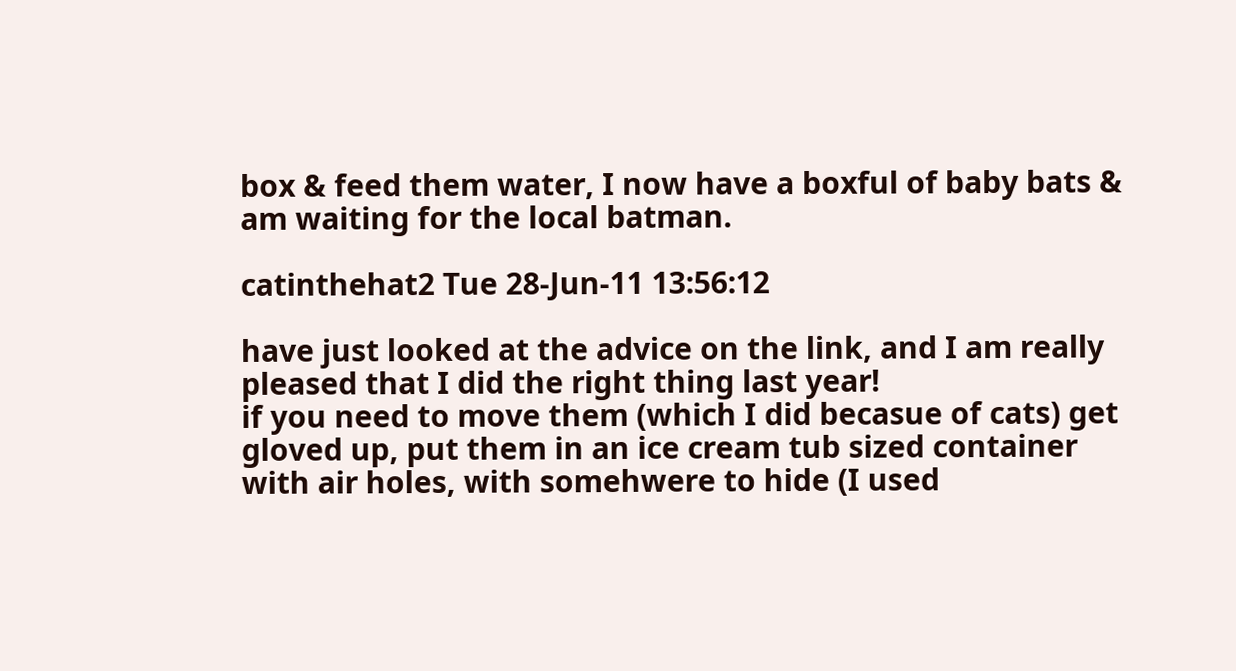box & feed them water, I now have a boxful of baby bats & am waiting for the local batman.

catinthehat2 Tue 28-Jun-11 13:56:12

have just looked at the advice on the link, and I am really pleased that I did the right thing last year!
if you need to move them (which I did becasue of cats) get gloved up, put them in an ice cream tub sized container with air holes, with somehwere to hide (I used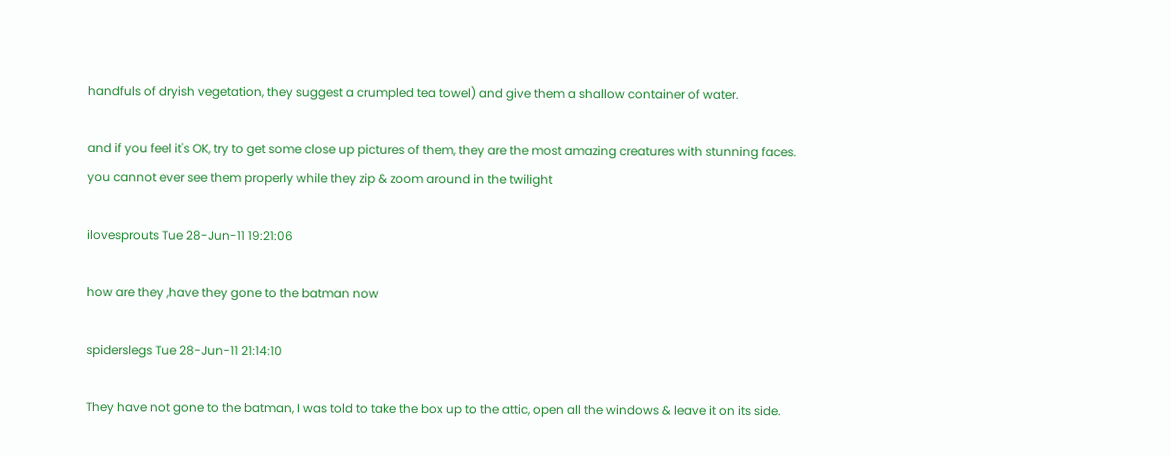handfuls of dryish vegetation, they suggest a crumpled tea towel) and give them a shallow container of water.

and if you feel it's OK, try to get some close up pictures of them, they are the most amazing creatures with stunning faces. you cannot ever see them properly while they zip & zoom around in the twilight

ilovesprouts Tue 28-Jun-11 19:21:06

how are they ,have they gone to the batman now

spiderslegs Tue 28-Jun-11 21:14:10

They have not gone to the batman, I was told to take the box up to the attic, open all the windows & leave it on its side.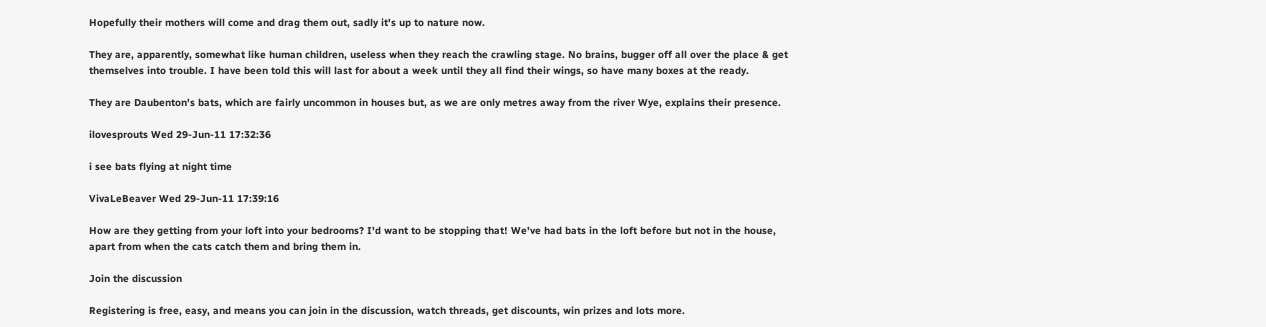Hopefully their mothers will come and drag them out, sadly it's up to nature now.

They are, apparently, somewhat like human children, useless when they reach the crawling stage. No brains, bugger off all over the place & get themselves into trouble. I have been told this will last for about a week until they all find their wings, so have many boxes at the ready.

They are Daubenton's bats, which are fairly uncommon in houses but, as we are only metres away from the river Wye, explains their presence.

ilovesprouts Wed 29-Jun-11 17:32:36

i see bats flying at night time

VivaLeBeaver Wed 29-Jun-11 17:39:16

How are they getting from your loft into your bedrooms? I'd want to be stopping that! We've had bats in the loft before but not in the house, apart from when the cats catch them and bring them in.

Join the discussion

Registering is free, easy, and means you can join in the discussion, watch threads, get discounts, win prizes and lots more.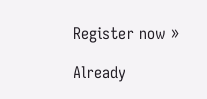Register now »

Already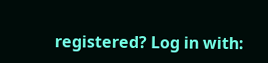registered? Log in with: